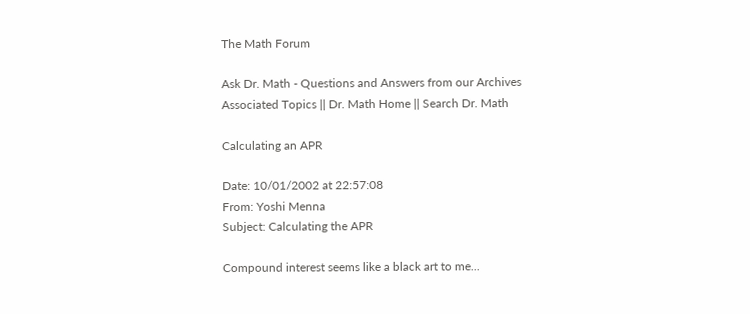The Math Forum

Ask Dr. Math - Questions and Answers from our Archives
Associated Topics || Dr. Math Home || Search Dr. Math

Calculating an APR

Date: 10/01/2002 at 22:57:08
From: Yoshi Menna
Subject: Calculating the APR

Compound interest seems like a black art to me...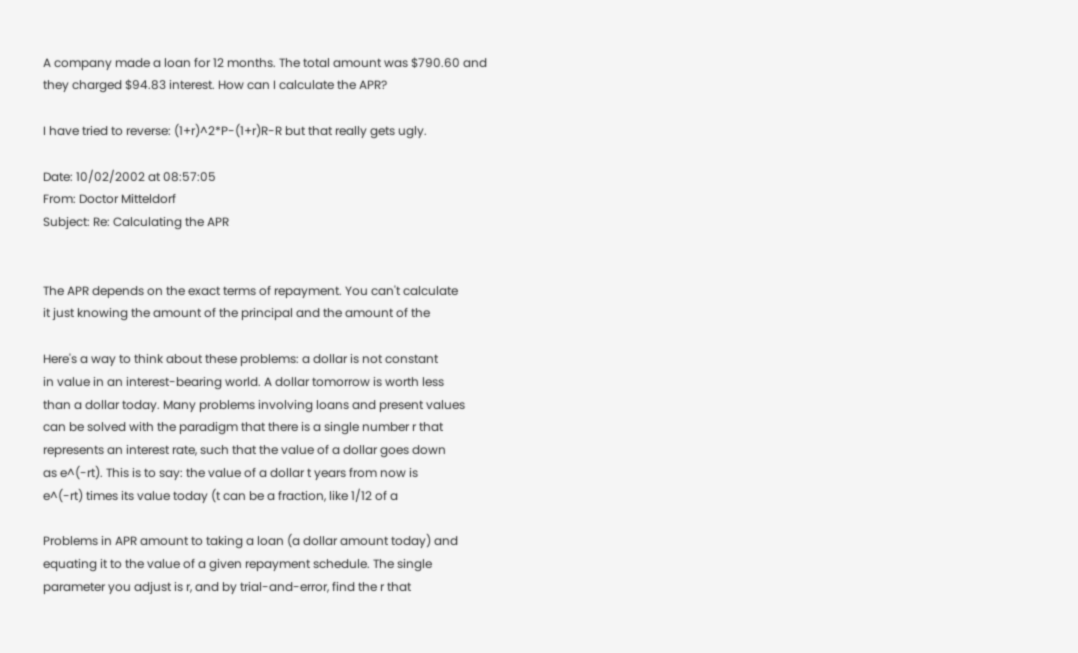A company made a loan for 12 months. The total amount was $790.60 and
they charged $94.83 interest. How can I calculate the APR?

I have tried to reverse: (1+r)^2*P-(1+r)R-R but that really gets ugly.

Date: 10/02/2002 at 08:57:05
From: Doctor Mitteldorf
Subject: Re: Calculating the APR


The APR depends on the exact terms of repayment. You can't calculate
it just knowing the amount of the principal and the amount of the

Here's a way to think about these problems: a dollar is not constant
in value in an interest-bearing world. A dollar tomorrow is worth less
than a dollar today. Many problems involving loans and present values
can be solved with the paradigm that there is a single number r that
represents an interest rate, such that the value of a dollar goes down
as e^(-rt). This is to say: the value of a dollar t years from now is
e^(-rt) times its value today (t can be a fraction, like 1/12 of a

Problems in APR amount to taking a loan (a dollar amount today) and
equating it to the value of a given repayment schedule. The single
parameter you adjust is r, and by trial-and-error, find the r that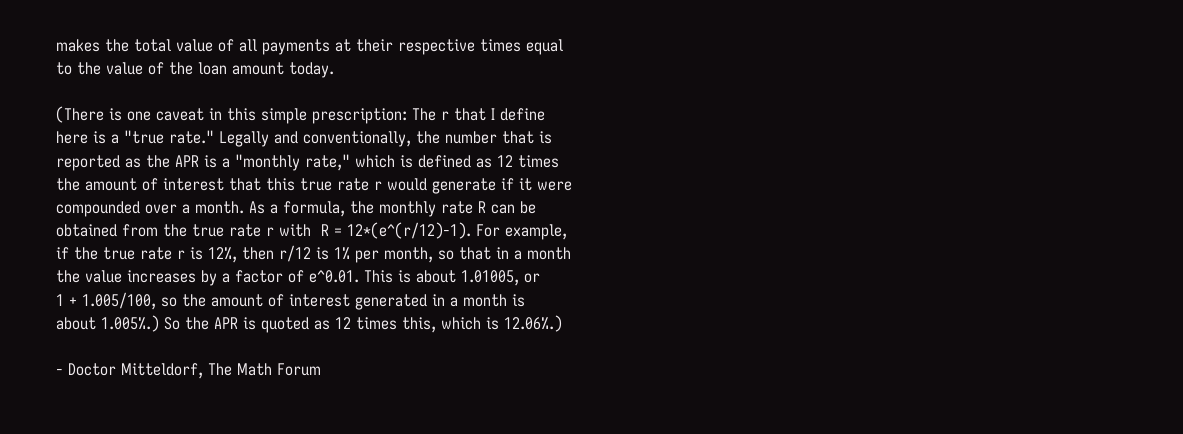makes the total value of all payments at their respective times equal
to the value of the loan amount today.

(There is one caveat in this simple prescription: The r that I define
here is a "true rate." Legally and conventionally, the number that is
reported as the APR is a "monthly rate," which is defined as 12 times
the amount of interest that this true rate r would generate if it were
compounded over a month. As a formula, the monthly rate R can be
obtained from the true rate r with  R = 12*(e^(r/12)-1). For example,
if the true rate r is 12%, then r/12 is 1% per month, so that in a month
the value increases by a factor of e^0.01. This is about 1.01005, or
1 + 1.005/100, so the amount of interest generated in a month is
about 1.005%.) So the APR is quoted as 12 times this, which is 12.06%.)

- Doctor Mitteldorf, The Math Forum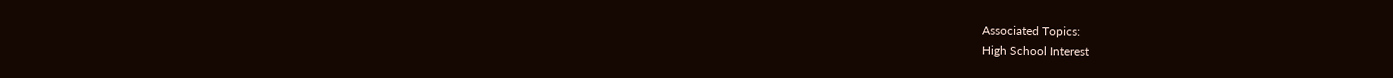Associated Topics:
High School Interest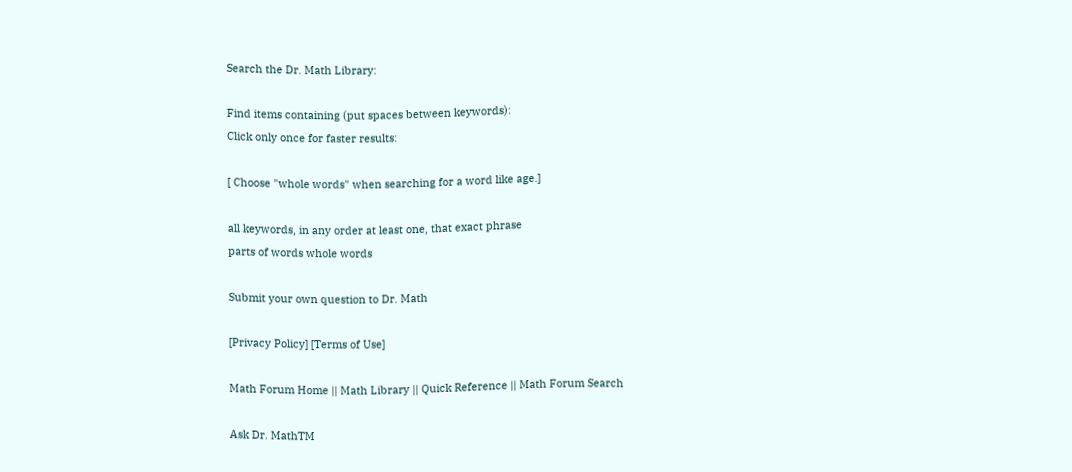Search the Dr. Math Library:

Find items containing (put spaces between keywords):
Click only once for faster results:

[ Choose "whole words" when searching for a word like age.]

all keywords, in any order at least one, that exact phrase
parts of words whole words

Submit your own question to Dr. Math

[Privacy Policy] [Terms of Use]

Math Forum Home || Math Library || Quick Reference || Math Forum Search

Ask Dr. MathTM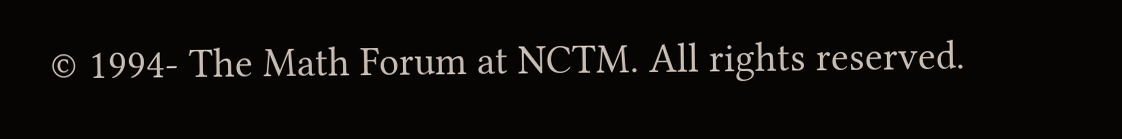© 1994- The Math Forum at NCTM. All rights reserved.